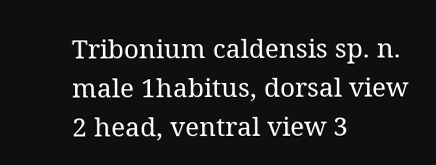Tribonium caldensis sp. n. male 1habitus, dorsal view 2 head, ventral view 3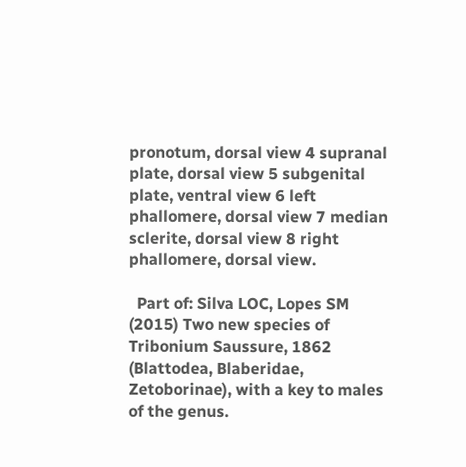pronotum, dorsal view 4 supranal plate, dorsal view 5 subgenital plate, ventral view 6 left phallomere, dorsal view 7 median sclerite, dorsal view 8 right phallomere, dorsal view.

  Part of: Silva LOC, Lopes SM (2015) Two new species of Tribonium Saussure, 1862 (Blattodea, Blaberidae, Zetoborinae), with a key to males of the genus.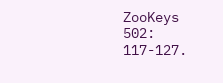ZooKeys 502: 117-127.